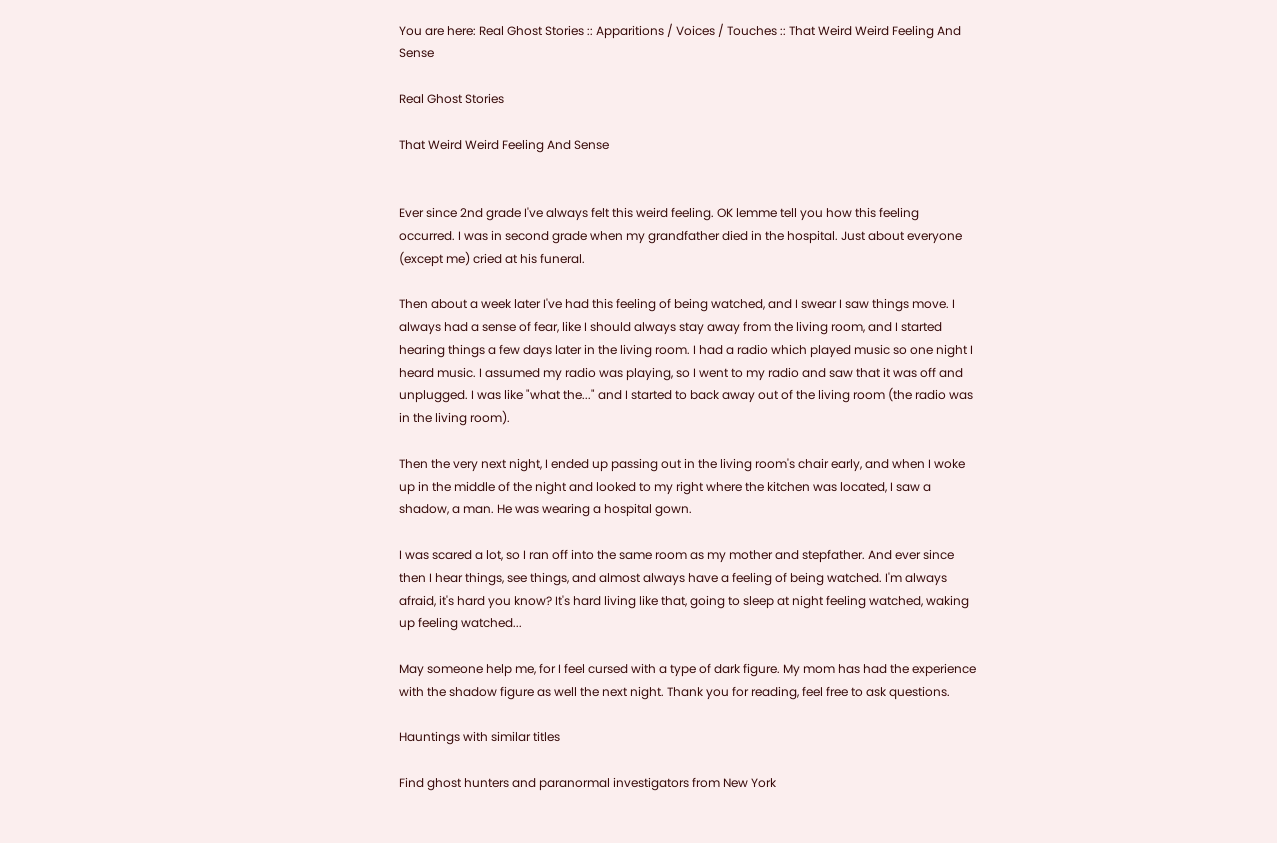You are here: Real Ghost Stories :: Apparitions / Voices / Touches :: That Weird Weird Feeling And Sense

Real Ghost Stories

That Weird Weird Feeling And Sense


Ever since 2nd grade I've always felt this weird feeling. OK lemme tell you how this feeling occurred. I was in second grade when my grandfather died in the hospital. Just about everyone (except me) cried at his funeral.

Then about a week later I've had this feeling of being watched, and I swear I saw things move. I always had a sense of fear, like I should always stay away from the living room, and I started hearing things a few days later in the living room. I had a radio which played music so one night I heard music. I assumed my radio was playing, so I went to my radio and saw that it was off and unplugged. I was like "what the..." and I started to back away out of the living room (the radio was in the living room).

Then the very next night, I ended up passing out in the living room's chair early, and when I woke up in the middle of the night and looked to my right where the kitchen was located, I saw a shadow, a man. He was wearing a hospital gown.

I was scared a lot, so I ran off into the same room as my mother and stepfather. And ever since then I hear things, see things, and almost always have a feeling of being watched. I'm always afraid, it's hard you know? It's hard living like that, going to sleep at night feeling watched, waking up feeling watched...

May someone help me, for I feel cursed with a type of dark figure. My mom has had the experience with the shadow figure as well the next night. Thank you for reading, feel free to ask questions.

Hauntings with similar titles

Find ghost hunters and paranormal investigators from New York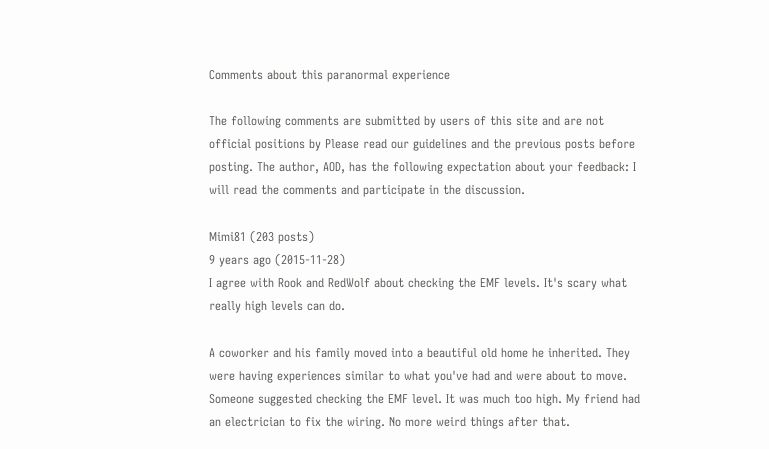Comments about this paranormal experience

The following comments are submitted by users of this site and are not official positions by Please read our guidelines and the previous posts before posting. The author, AOD, has the following expectation about your feedback: I will read the comments and participate in the discussion.

Mimi81 (203 posts)
9 years ago (2015-11-28)
I agree with Rook and RedWolf about checking the EMF levels. It's scary what really high levels can do.

A coworker and his family moved into a beautiful old home he inherited. They were having experiences similar to what you've had and were about to move. Someone suggested checking the EMF level. It was much too high. My friend had an electrician to fix the wiring. No more weird things after that.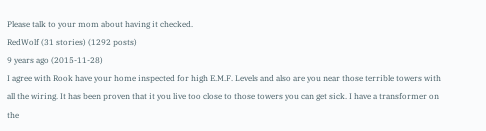Please talk to your mom about having it checked.
RedWolf (31 stories) (1292 posts)
9 years ago (2015-11-28)
I agree with Rook have your home inspected for high E.M.F. Levels and also are you near those terrible towers with all the wiring. It has been proven that it you live too close to those towers you can get sick. I have a transformer on the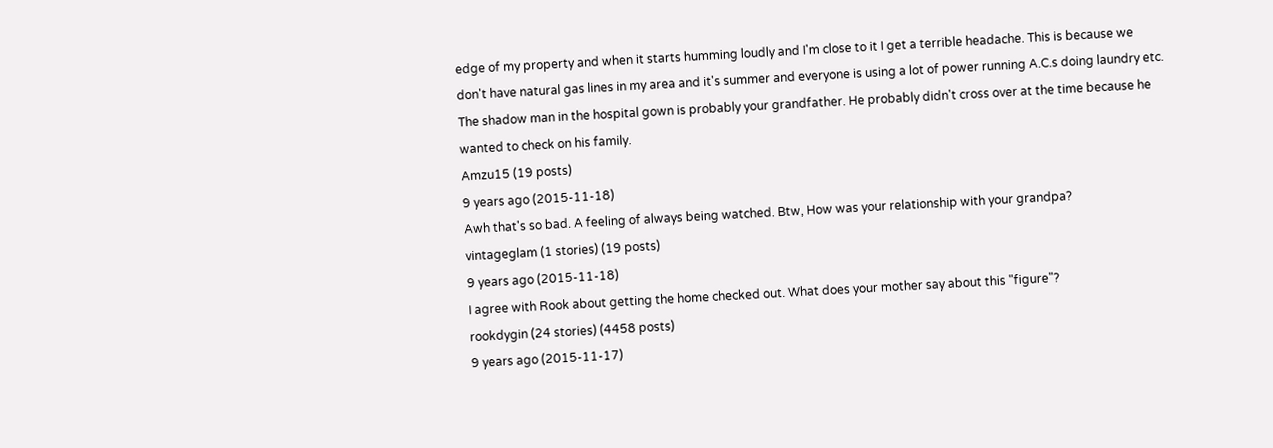edge of my property and when it starts humming loudly and I'm close to it I get a terrible headache. This is because we don't have natural gas lines in my area and it's summer and everyone is using a lot of power running A.C.s doing laundry etc.
The shadow man in the hospital gown is probably your grandfather. He probably didn't cross over at the time because he wanted to check on his family.
Amzu15 (19 posts)
9 years ago (2015-11-18)
Awh that's so bad. A feeling of always being watched. Btw, How was your relationship with your grandpa?
vintageglam (1 stories) (19 posts)
9 years ago (2015-11-18)
I agree with Rook about getting the home checked out. What does your mother say about this "figure"?
rookdygin (24 stories) (4458 posts)
9 years ago (2015-11-17)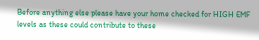Before anything else please have your home checked for HIGH EMF levels as these could contribute to these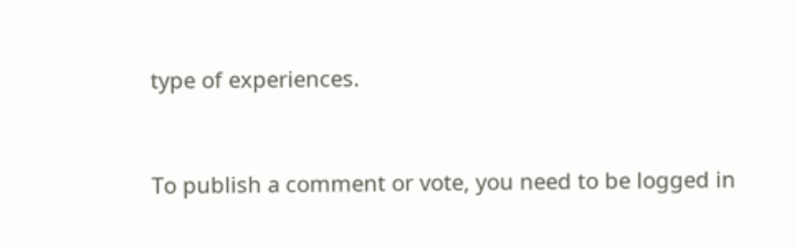type of experiences.



To publish a comment or vote, you need to be logged in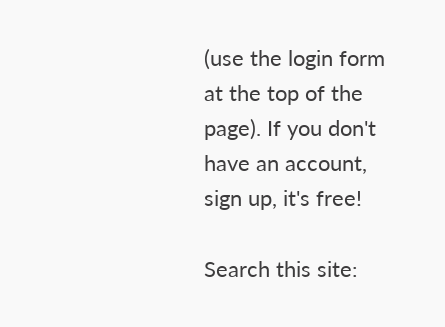(use the login form at the top of the page). If you don't have an account, sign up, it's free!

Search this site: